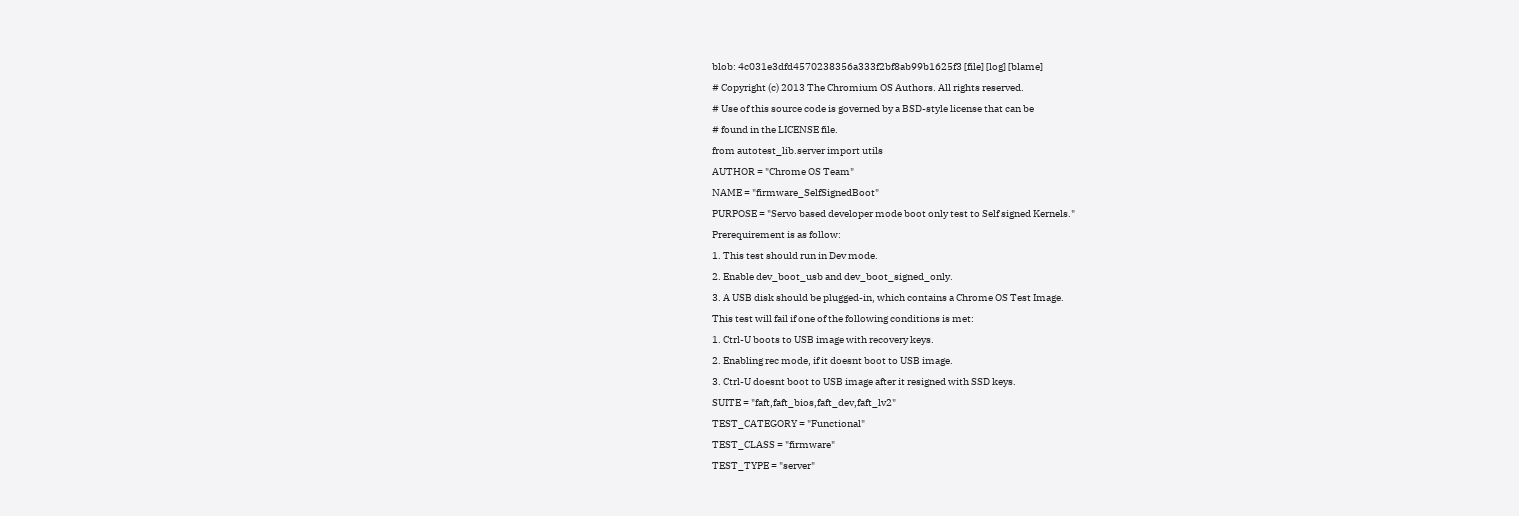blob: 4c031e3dfd4570238356a333f2bf8ab99b1625f3 [file] [log] [blame]
# Copyright (c) 2013 The Chromium OS Authors. All rights reserved.
# Use of this source code is governed by a BSD-style license that can be
# found in the LICENSE file.
from autotest_lib.server import utils
AUTHOR = "Chrome OS Team"
NAME = "firmware_SelfSignedBoot"
PURPOSE = "Servo based developer mode boot only test to Self signed Kernels."
Prerequirement is as follow:
1. This test should run in Dev mode.
2. Enable dev_boot_usb and dev_boot_signed_only.
3. A USB disk should be plugged-in, which contains a Chrome OS Test Image.
This test will fail if one of the following conditions is met:
1. Ctrl-U boots to USB image with recovery keys.
2. Enabling rec mode, if it doesnt boot to USB image.
3. Ctrl-U doesnt boot to USB image after it resigned with SSD keys.
SUITE = "faft,faft_bios,faft_dev,faft_lv2"
TEST_CATEGORY = "Functional"
TEST_CLASS = "firmware"
TEST_TYPE = "server"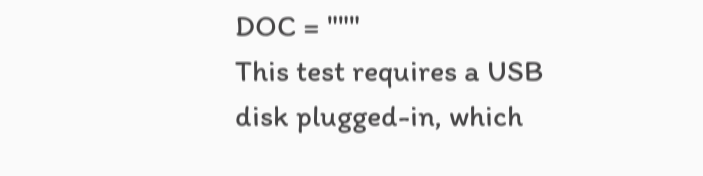DOC = """
This test requires a USB disk plugged-in, which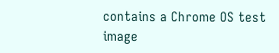contains a Chrome OS test
image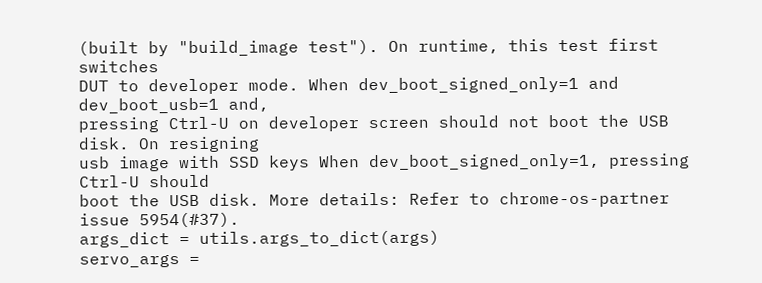(built by "build_image test"). On runtime, this test first switches
DUT to developer mode. When dev_boot_signed_only=1 and dev_boot_usb=1 and,
pressing Ctrl-U on developer screen should not boot the USB disk. On resigning
usb image with SSD keys When dev_boot_signed_only=1, pressing Ctrl-U should
boot the USB disk. More details: Refer to chrome-os-partner issue 5954(#37).
args_dict = utils.args_to_dict(args)
servo_args =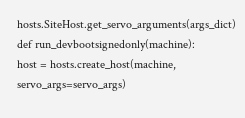hosts.SiteHost.get_servo_arguments(args_dict)
def run_devbootsignedonly(machine):
host = hosts.create_host(machine, servo_args=servo_args)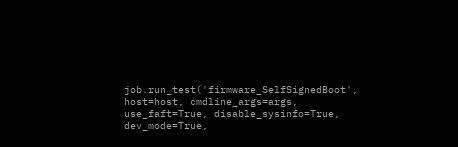job.run_test('firmware_SelfSignedBoot', host=host, cmdline_args=args,
use_faft=True, disable_sysinfo=True,
dev_mode=True,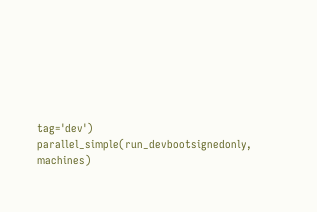tag='dev')
parallel_simple(run_devbootsignedonly, machines)